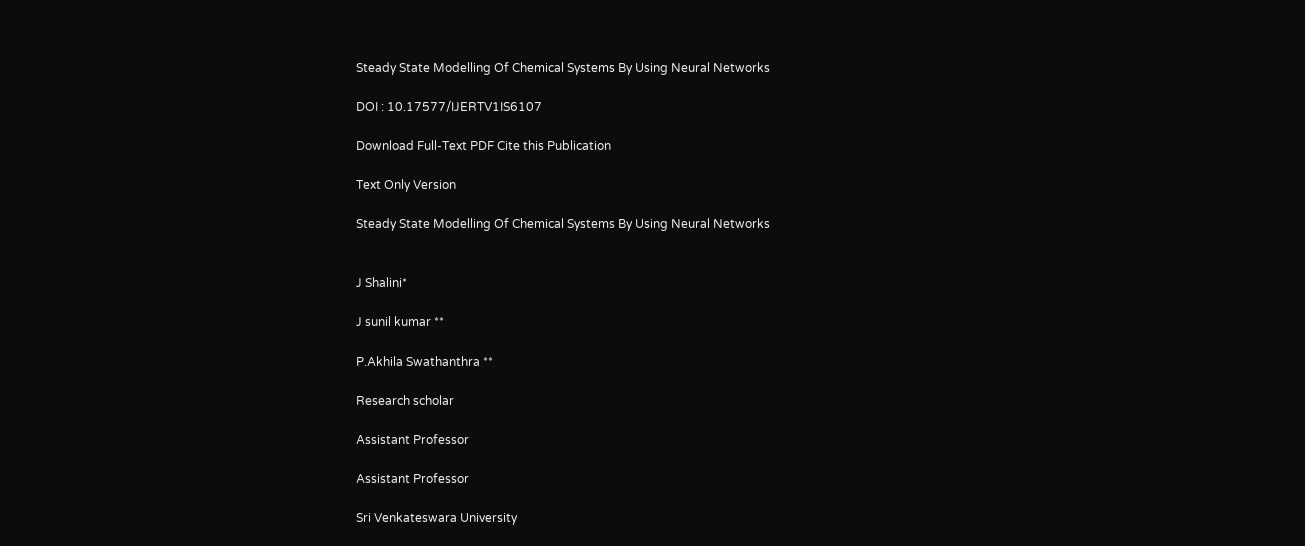Steady State Modelling Of Chemical Systems By Using Neural Networks

DOI : 10.17577/IJERTV1IS6107

Download Full-Text PDF Cite this Publication

Text Only Version

Steady State Modelling Of Chemical Systems By Using Neural Networks


J Shalini*

J sunil kumar **

P.Akhila Swathanthra **

Research scholar

Assistant Professor

Assistant Professor

Sri Venkateswara University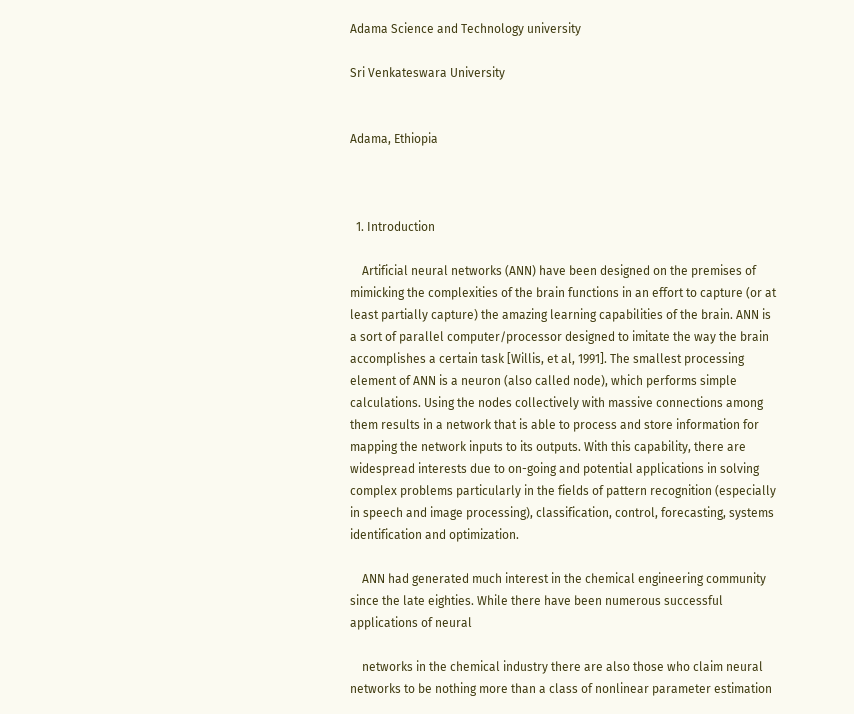Adama Science and Technology university

Sri Venkateswara University


Adama, Ethiopia



  1. Introduction

    Artificial neural networks (ANN) have been designed on the premises of mimicking the complexities of the brain functions in an effort to capture (or at least partially capture) the amazing learning capabilities of the brain. ANN is a sort of parallel computer/processor designed to imitate the way the brain accomplishes a certain task [Willis, et al, 1991]. The smallest processing element of ANN is a neuron (also called node), which performs simple calculations. Using the nodes collectively with massive connections among them results in a network that is able to process and store information for mapping the network inputs to its outputs. With this capability, there are widespread interests due to on-going and potential applications in solving complex problems particularly in the fields of pattern recognition (especially in speech and image processing), classification, control, forecasting, systems identification and optimization.

    ANN had generated much interest in the chemical engineering community since the late eighties. While there have been numerous successful applications of neural

    networks in the chemical industry there are also those who claim neural networks to be nothing more than a class of nonlinear parameter estimation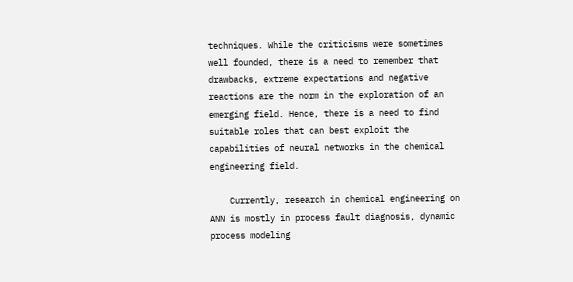techniques. While the criticisms were sometimes well founded, there is a need to remember that drawbacks, extreme expectations and negative reactions are the norm in the exploration of an emerging field. Hence, there is a need to find suitable roles that can best exploit the capabilities of neural networks in the chemical engineering field.

    Currently, research in chemical engineering on ANN is mostly in process fault diagnosis, dynamic process modeling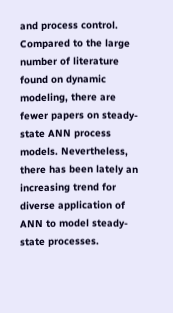and process control. Compared to the large number of literature found on dynamic modeling, there are fewer papers on steady-state ANN process models. Nevertheless, there has been lately an increasing trend for diverse application of ANN to model steady-state processes.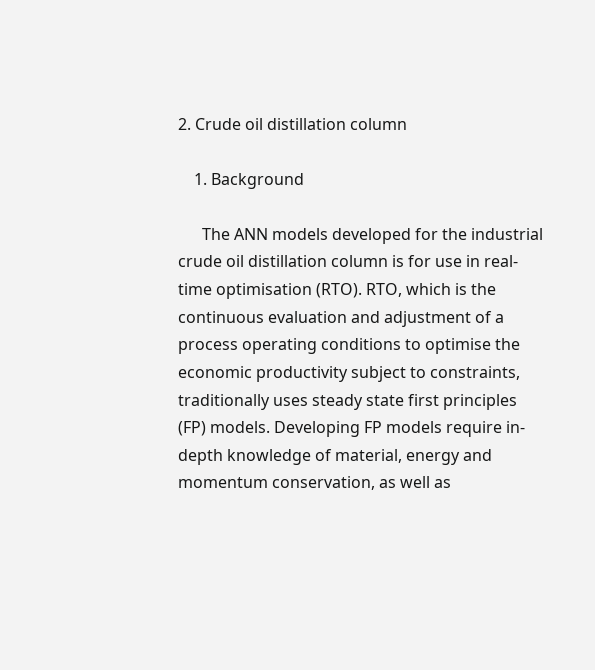2. Crude oil distillation column

    1. Background

      The ANN models developed for the industrial crude oil distillation column is for use in real-time optimisation (RTO). RTO, which is the continuous evaluation and adjustment of a process operating conditions to optimise the economic productivity subject to constraints, traditionally uses steady state first principles (FP) models. Developing FP models require in-depth knowledge of material, energy and momentum conservation, as well as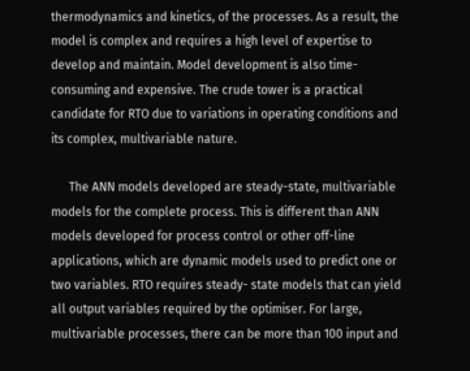thermodynamics and kinetics, of the processes. As a result, the model is complex and requires a high level of expertise to develop and maintain. Model development is also time- consuming and expensive. The crude tower is a practical candidate for RTO due to variations in operating conditions and its complex, multivariable nature.

      The ANN models developed are steady-state, multivariable models for the complete process. This is different than ANN models developed for process control or other off-line applications, which are dynamic models used to predict one or two variables. RTO requires steady- state models that can yield all output variables required by the optimiser. For large, multivariable processes, there can be more than 100 input and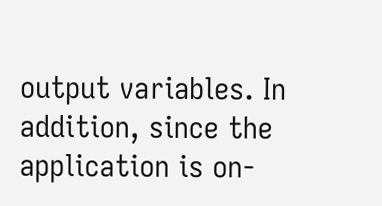output variables. In addition, since the application is on-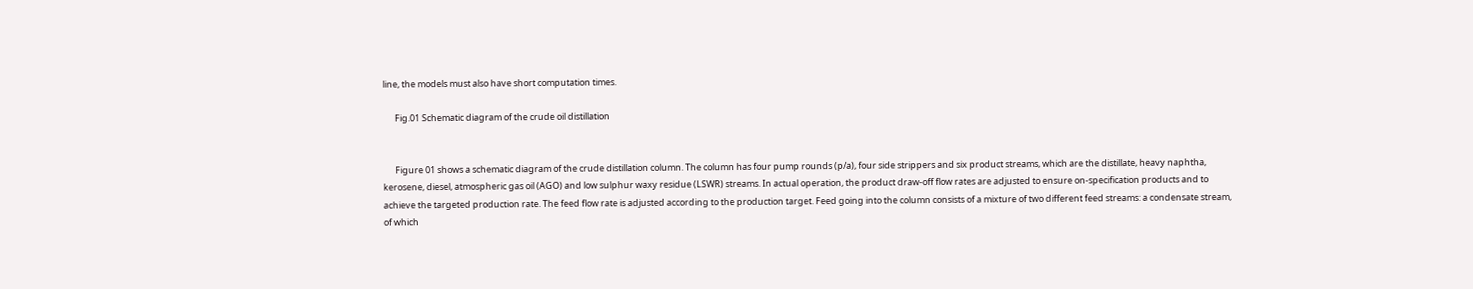line, the models must also have short computation times.

      Fig.01 Schematic diagram of the crude oil distillation


      Figure 01 shows a schematic diagram of the crude distillation column. The column has four pump rounds (p/a), four side strippers and six product streams, which are the distillate, heavy naphtha, kerosene, diesel, atmospheric gas oil (AGO) and low sulphur waxy residue (LSWR) streams. In actual operation, the product draw-off flow rates are adjusted to ensure on-specification products and to achieve the targeted production rate. The feed flow rate is adjusted according to the production target. Feed going into the column consists of a mixture of two different feed streams: a condensate stream, of which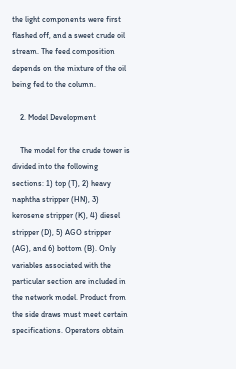the light components were first flashed off, and a sweet crude oil stream. The feed composition depends on the mixture of the oil being fed to the column.

    2. Model Development

    The model for the crude tower is divided into the following sections: 1) top (T), 2) heavy naphtha stripper (HN), 3) kerosene stripper (K), 4) diesel stripper (D), 5) AGO stripper (AG), and 6) bottom (B). Only variables associated with the particular section are included in the network model. Product from the side draws must meet certain specifications. Operators obtain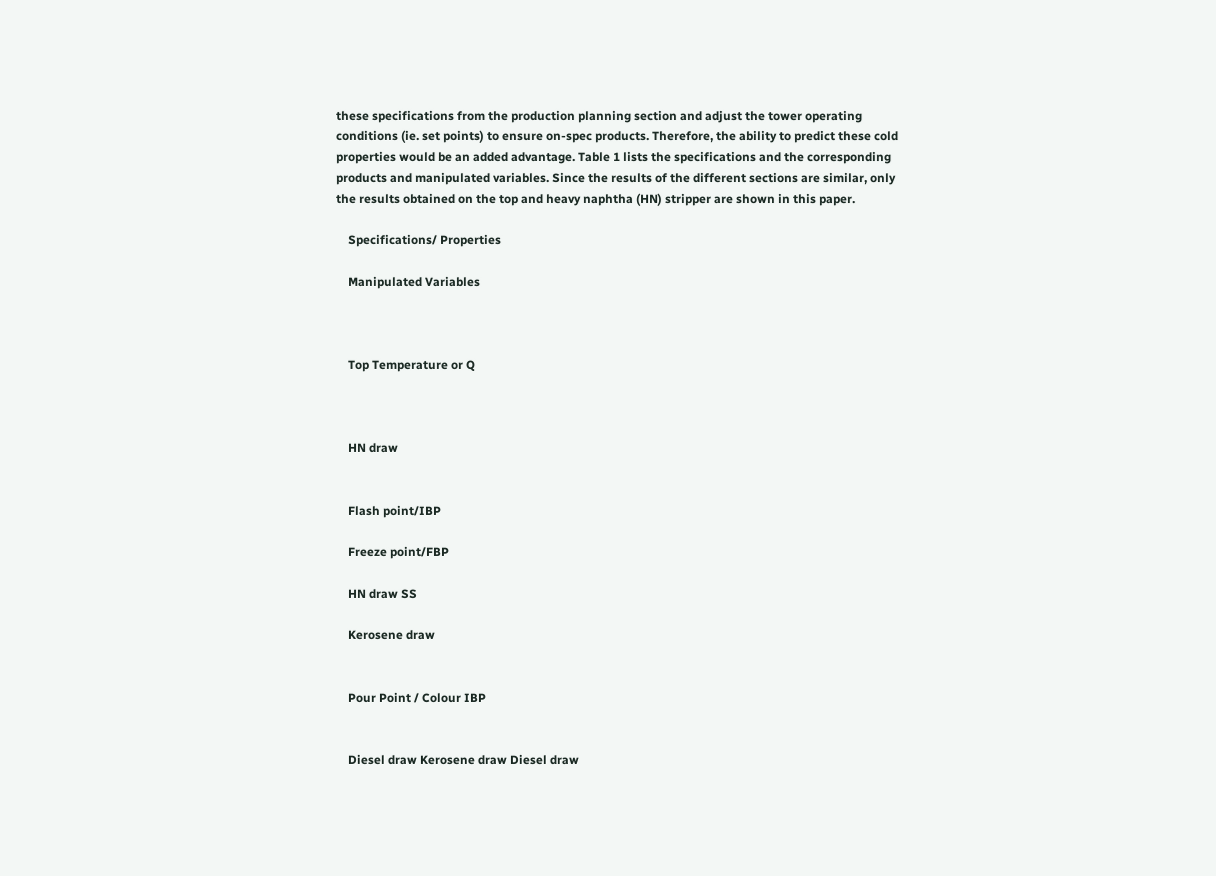these specifications from the production planning section and adjust the tower operating conditions (ie. set points) to ensure on-spec products. Therefore, the ability to predict these cold properties would be an added advantage. Table 1 lists the specifications and the corresponding products and manipulated variables. Since the results of the different sections are similar, only the results obtained on the top and heavy naphtha (HN) stripper are shown in this paper.

    Specifications/ Properties

    Manipulated Variables



    Top Temperature or Q



    HN draw


    Flash point/IBP

    Freeze point/FBP

    HN draw SS

    Kerosene draw


    Pour Point / Colour IBP


    Diesel draw Kerosene draw Diesel draw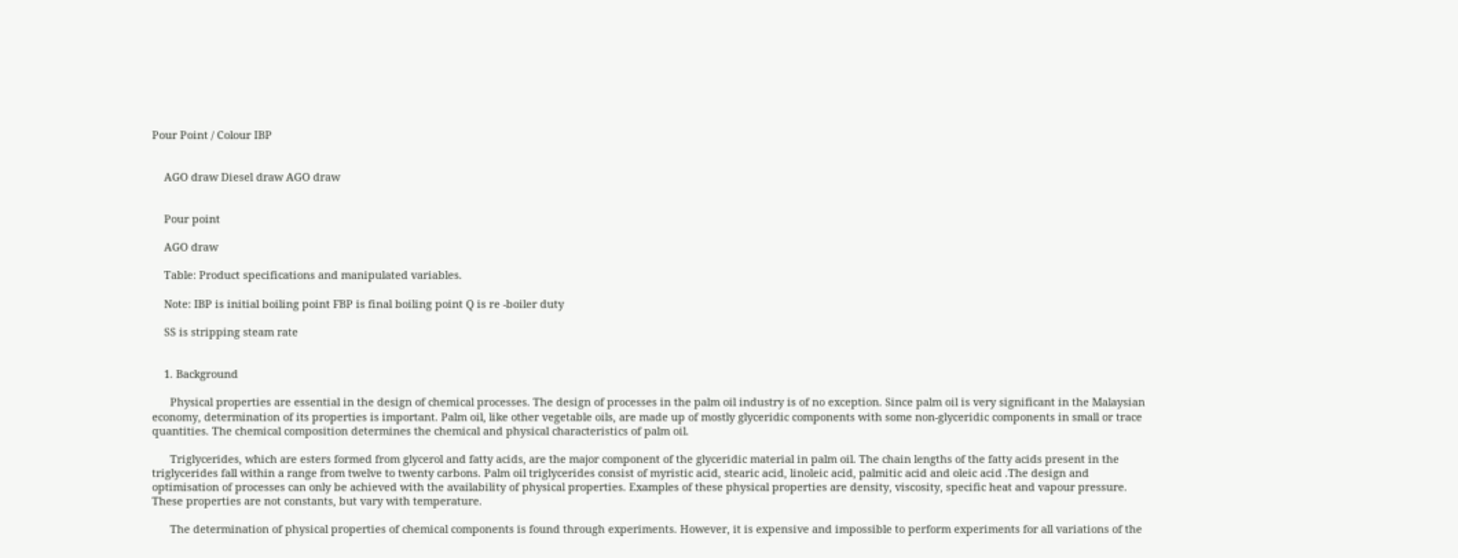Pour Point / Colour IBP


    AGO draw Diesel draw AGO draw


    Pour point

    AGO draw

    Table: Product specifications and manipulated variables.

    Note: IBP is initial boiling point FBP is final boiling point Q is re -boiler duty

    SS is stripping steam rate


    1. Background

      Physical properties are essential in the design of chemical processes. The design of processes in the palm oil industry is of no exception. Since palm oil is very significant in the Malaysian economy, determination of its properties is important. Palm oil, like other vegetable oils, are made up of mostly glyceridic components with some non-glyceridic components in small or trace quantities. The chemical composition determines the chemical and physical characteristics of palm oil.

      Triglycerides, which are esters formed from glycerol and fatty acids, are the major component of the glyceridic material in palm oil. The chain lengths of the fatty acids present in the triglycerides fall within a range from twelve to twenty carbons. Palm oil triglycerides consist of myristic acid, stearic acid, linoleic acid, palmitic acid and oleic acid .The design and optimisation of processes can only be achieved with the availability of physical properties. Examples of these physical properties are density, viscosity, specific heat and vapour pressure. These properties are not constants, but vary with temperature.

      The determination of physical properties of chemical components is found through experiments. However, it is expensive and impossible to perform experiments for all variations of the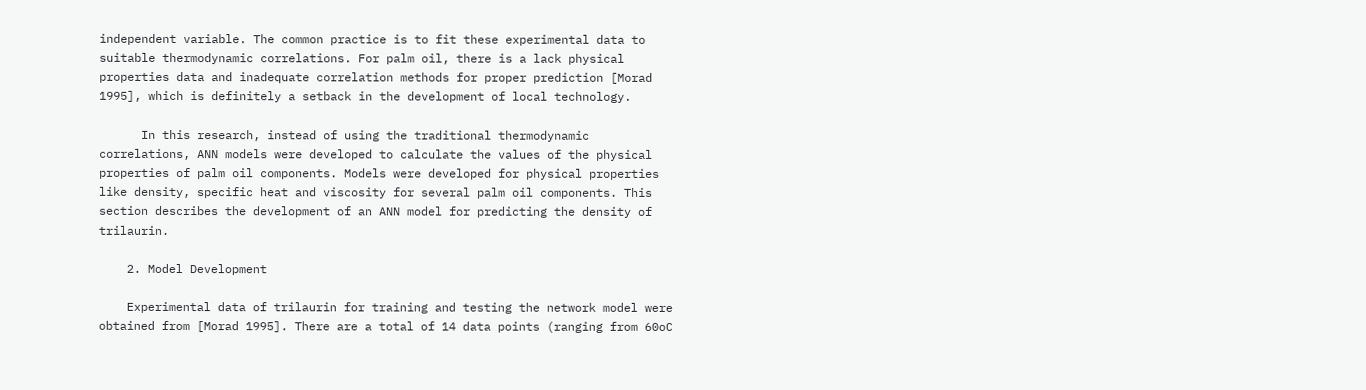independent variable. The common practice is to fit these experimental data to suitable thermodynamic correlations. For palm oil, there is a lack physical properties data and inadequate correlation methods for proper prediction [Morad 1995], which is definitely a setback in the development of local technology.

      In this research, instead of using the traditional thermodynamic correlations, ANN models were developed to calculate the values of the physical properties of palm oil components. Models were developed for physical properties like density, specific heat and viscosity for several palm oil components. This section describes the development of an ANN model for predicting the density of trilaurin.

    2. Model Development

    Experimental data of trilaurin for training and testing the network model were obtained from [Morad 1995]. There are a total of 14 data points (ranging from 60oC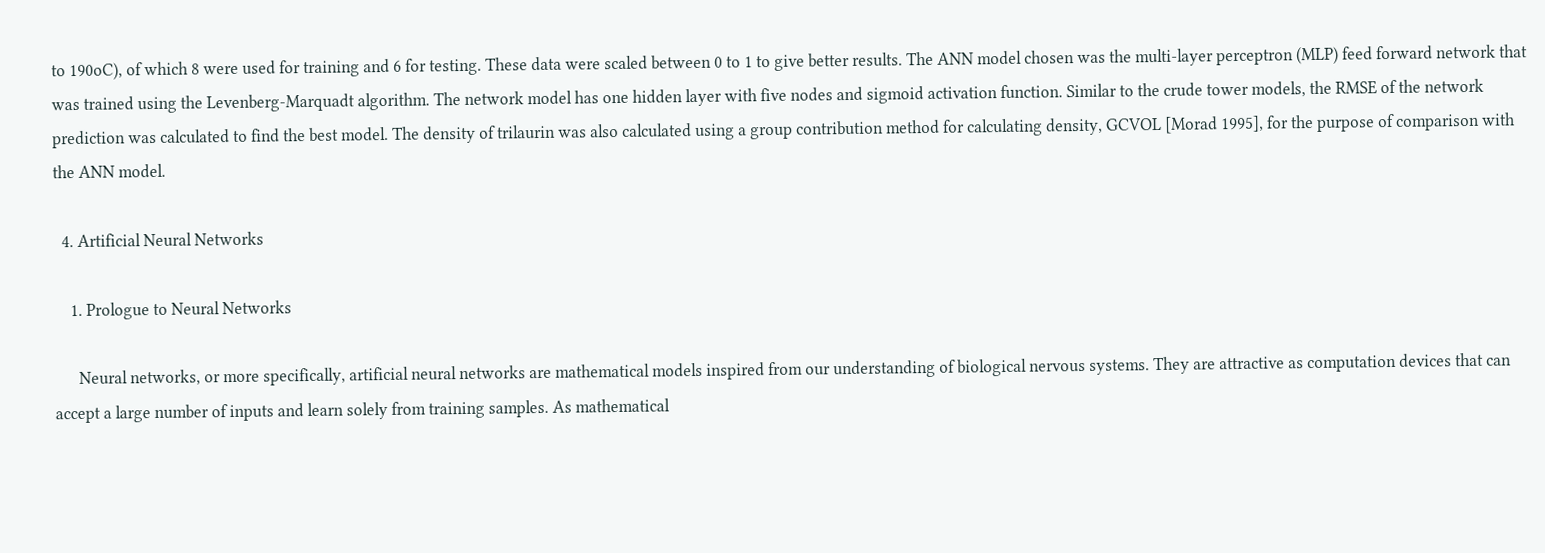to 190oC), of which 8 were used for training and 6 for testing. These data were scaled between 0 to 1 to give better results. The ANN model chosen was the multi-layer perceptron (MLP) feed forward network that was trained using the Levenberg-Marquadt algorithm. The network model has one hidden layer with five nodes and sigmoid activation function. Similar to the crude tower models, the RMSE of the network prediction was calculated to find the best model. The density of trilaurin was also calculated using a group contribution method for calculating density, GCVOL [Morad 1995], for the purpose of comparison with the ANN model.

  4. Artificial Neural Networks

    1. Prologue to Neural Networks

      Neural networks, or more specifically, artificial neural networks are mathematical models inspired from our understanding of biological nervous systems. They are attractive as computation devices that can accept a large number of inputs and learn solely from training samples. As mathematical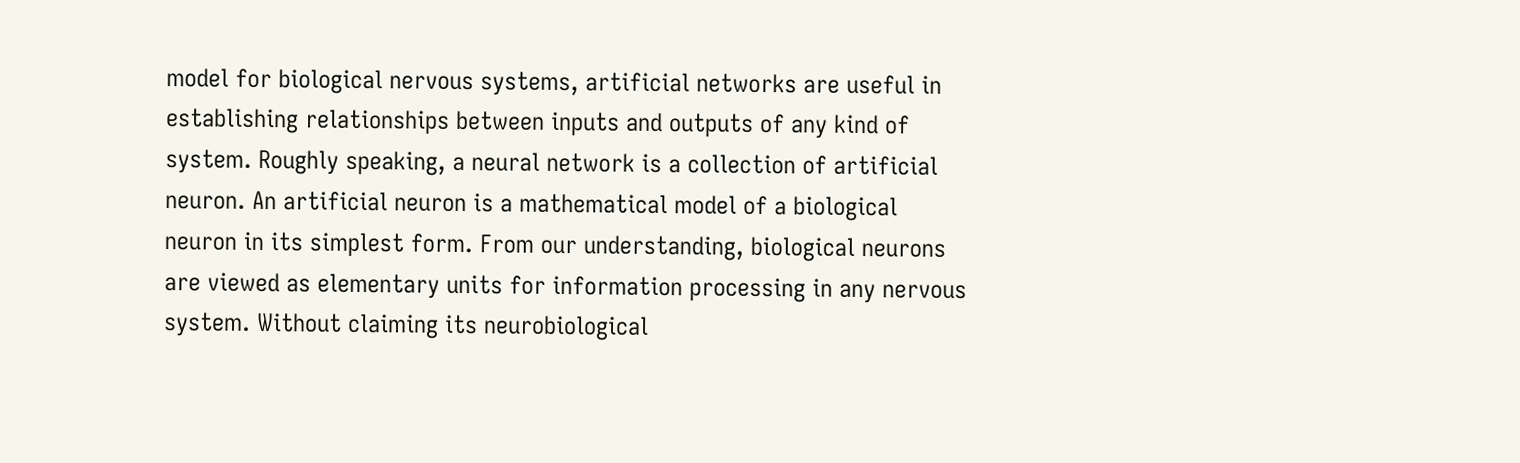model for biological nervous systems, artificial networks are useful in establishing relationships between inputs and outputs of any kind of system. Roughly speaking, a neural network is a collection of artificial neuron. An artificial neuron is a mathematical model of a biological neuron in its simplest form. From our understanding, biological neurons are viewed as elementary units for information processing in any nervous system. Without claiming its neurobiological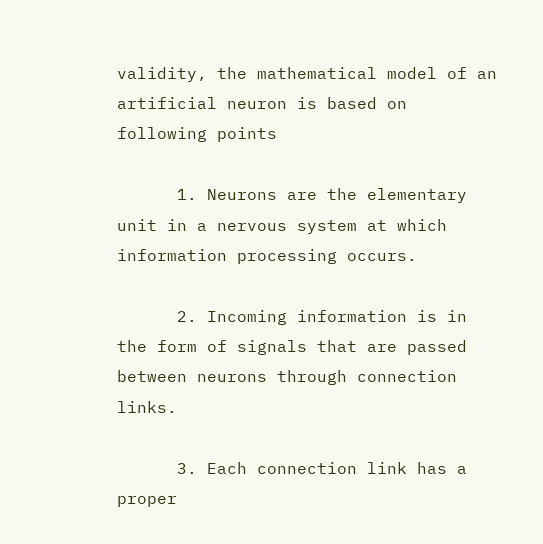validity, the mathematical model of an artificial neuron is based on following points

      1. Neurons are the elementary unit in a nervous system at which information processing occurs.

      2. Incoming information is in the form of signals that are passed between neurons through connection links.

      3. Each connection link has a proper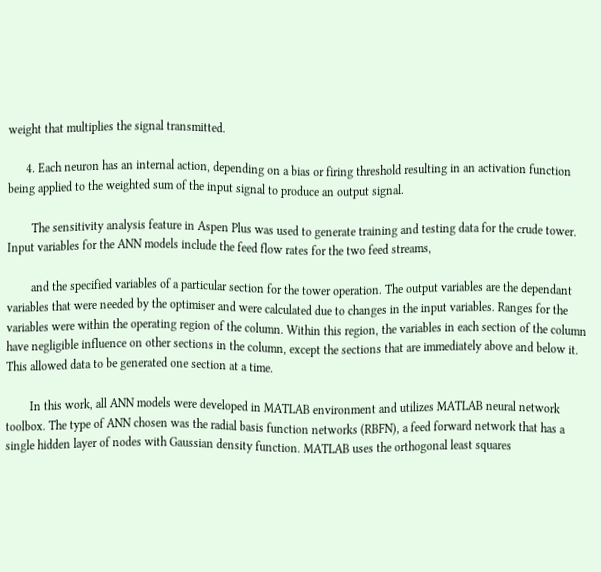weight that multiplies the signal transmitted.

      4. Each neuron has an internal action, depending on a bias or firing threshold resulting in an activation function being applied to the weighted sum of the input signal to produce an output signal.

        The sensitivity analysis feature in Aspen Plus was used to generate training and testing data for the crude tower. Input variables for the ANN models include the feed flow rates for the two feed streams,

        and the specified variables of a particular section for the tower operation. The output variables are the dependant variables that were needed by the optimiser and were calculated due to changes in the input variables. Ranges for the variables were within the operating region of the column. Within this region, the variables in each section of the column have negligible influence on other sections in the column, except the sections that are immediately above and below it. This allowed data to be generated one section at a time.

        In this work, all ANN models were developed in MATLAB environment and utilizes MATLAB neural network toolbox. The type of ANN chosen was the radial basis function networks (RBFN), a feed forward network that has a single hidden layer of nodes with Gaussian density function. MATLAB uses the orthogonal least squares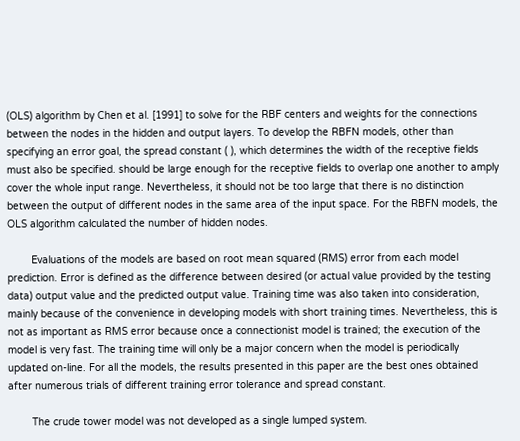(OLS) algorithm by Chen et al. [1991] to solve for the RBF centers and weights for the connections between the nodes in the hidden and output layers. To develop the RBFN models, other than specifying an error goal, the spread constant ( ), which determines the width of the receptive fields must also be specified. should be large enough for the receptive fields to overlap one another to amply cover the whole input range. Nevertheless, it should not be too large that there is no distinction between the output of different nodes in the same area of the input space. For the RBFN models, the OLS algorithm calculated the number of hidden nodes.

        Evaluations of the models are based on root mean squared (RMS) error from each model prediction. Error is defined as the difference between desired (or actual value provided by the testing data) output value and the predicted output value. Training time was also taken into consideration, mainly because of the convenience in developing models with short training times. Nevertheless, this is not as important as RMS error because once a connectionist model is trained; the execution of the model is very fast. The training time will only be a major concern when the model is periodically updated on-line. For all the models, the results presented in this paper are the best ones obtained after numerous trials of different training error tolerance and spread constant.

        The crude tower model was not developed as a single lumped system.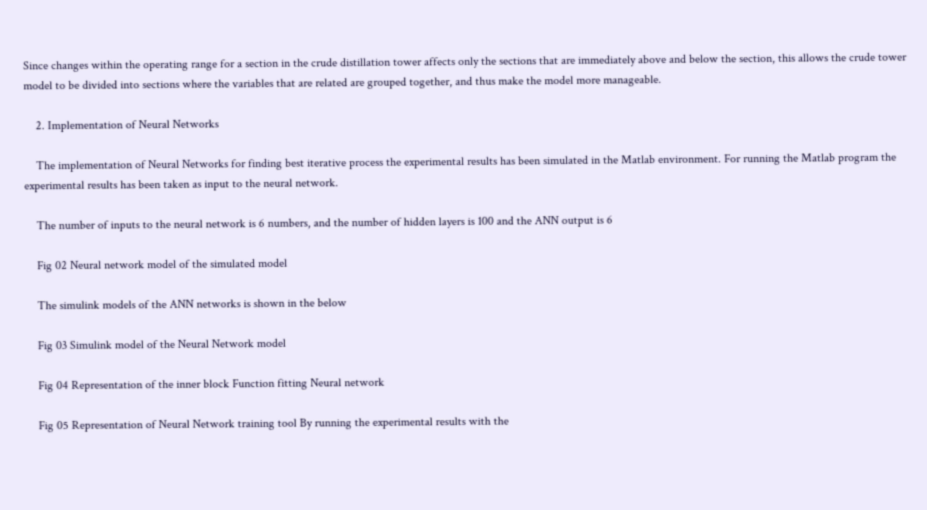Since changes within the operating range for a section in the crude distillation tower affects only the sections that are immediately above and below the section, this allows the crude tower model to be divided into sections where the variables that are related are grouped together, and thus make the model more manageable.

    2. Implementation of Neural Networks

    The implementation of Neural Networks for finding best iterative process the experimental results has been simulated in the Matlab environment. For running the Matlab program the experimental results has been taken as input to the neural network.

    The number of inputs to the neural network is 6 numbers, and the number of hidden layers is 100 and the ANN output is 6

    Fig 02 Neural network model of the simulated model

    The simulink models of the ANN networks is shown in the below

    Fig 03 Simulink model of the Neural Network model

    Fig 04 Representation of the inner block Function fitting Neural network

    Fig 05 Representation of Neural Network training tool By running the experimental results with the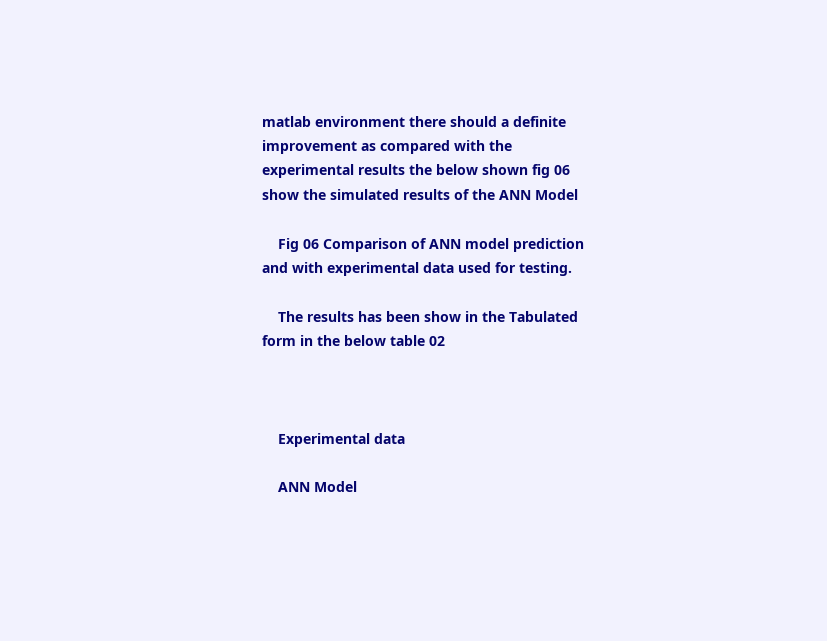matlab environment there should a definite improvement as compared with the experimental results the below shown fig 06 show the simulated results of the ANN Model

    Fig 06 Comparison of ANN model prediction and with experimental data used for testing.

    The results has been show in the Tabulated form in the below table 02



    Experimental data

    ANN Model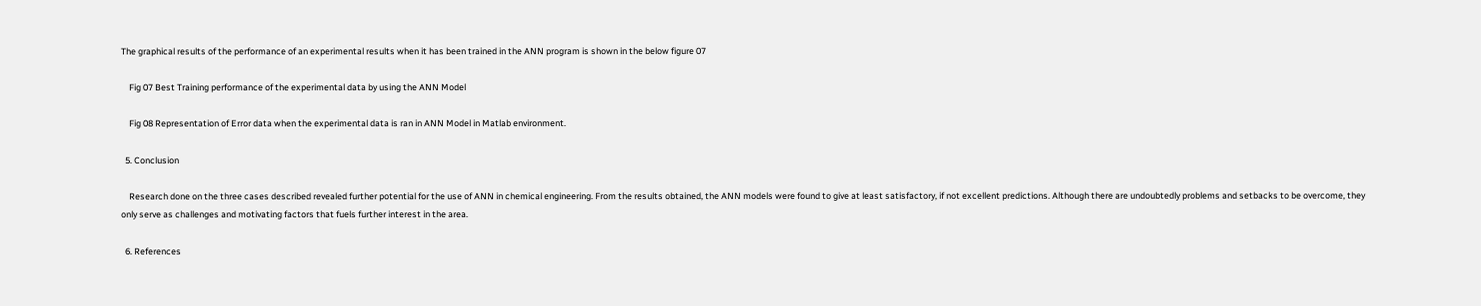The graphical results of the performance of an experimental results when it has been trained in the ANN program is shown in the below figure 07

    Fig 07 Best Training performance of the experimental data by using the ANN Model

    Fig 08 Representation of Error data when the experimental data is ran in ANN Model in Matlab environment.

  5. Conclusion

    Research done on the three cases described revealed further potential for the use of ANN in chemical engineering. From the results obtained, the ANN models were found to give at least satisfactory, if not excellent predictions. Although there are undoubtedly problems and setbacks to be overcome, they only serve as challenges and motivating factors that fuels further interest in the area.

  6. References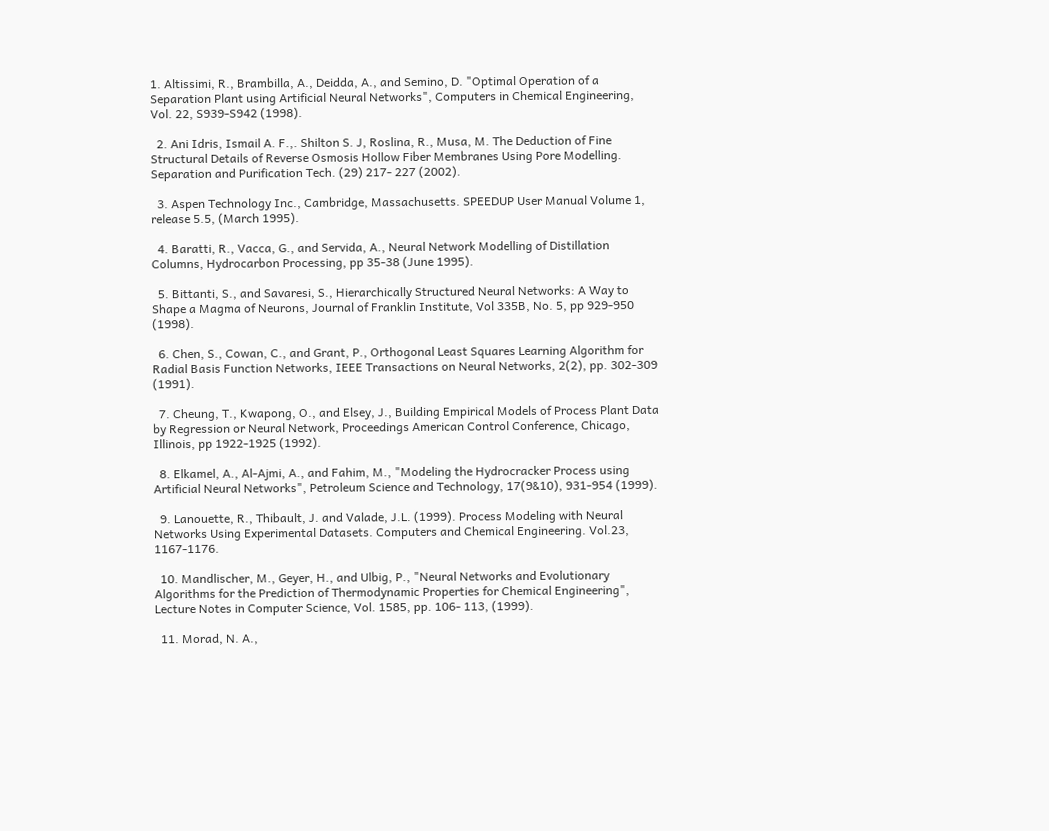1. Altissimi, R., Brambilla, A., Deidda, A., and Semino, D. "Optimal Operation of a Separation Plant using Artificial Neural Networks", Computers in Chemical Engineering, Vol. 22, S939-S942 (1998).

  2. Ani Idris, Ismail A. F.,. Shilton S. J, Roslina, R., Musa, M. The Deduction of Fine Structural Details of Reverse Osmosis Hollow Fiber Membranes Using Pore Modelling. Separation and Purification Tech. (29) 217- 227 (2002).

  3. Aspen Technology Inc., Cambridge, Massachusetts. SPEEDUP User Manual Volume 1, release 5.5, (March 1995).

  4. Baratti, R., Vacca, G., and Servida, A., Neural Network Modelling of Distillation Columns, Hydrocarbon Processing, pp 35-38 (June 1995).

  5. Bittanti, S., and Savaresi, S., Hierarchically Structured Neural Networks: A Way to Shape a Magma of Neurons, Journal of Franklin Institute, Vol 335B, No. 5, pp 929-950 (1998).

  6. Chen, S., Cowan, C., and Grant, P., Orthogonal Least Squares Learning Algorithm for Radial Basis Function Networks, IEEE Transactions on Neural Networks, 2(2), pp. 302-309 (1991).

  7. Cheung, T., Kwapong, O., and Elsey, J., Building Empirical Models of Process Plant Data by Regression or Neural Network, Proceedings American Control Conference, Chicago, Illinois, pp 1922-1925 (1992).

  8. Elkamel, A., Al-Ajmi, A., and Fahim, M., "Modeling the Hydrocracker Process using Artificial Neural Networks", Petroleum Science and Technology, 17(9&10), 931-954 (1999).

  9. Lanouette, R., Thibault, J. and Valade, J.L. (1999). Process Modeling with Neural Networks Using Experimental Datasets. Computers and Chemical Engineering. Vol.23, 1167-1176.

  10. Mandlischer, M., Geyer, H., and Ulbig, P., "Neural Networks and Evolutionary Algorithms for the Prediction of Thermodynamic Properties for Chemical Engineering", Lecture Notes in Computer Science, Vol. 1585, pp. 106- 113, (1999).

  11. Morad, N. A.,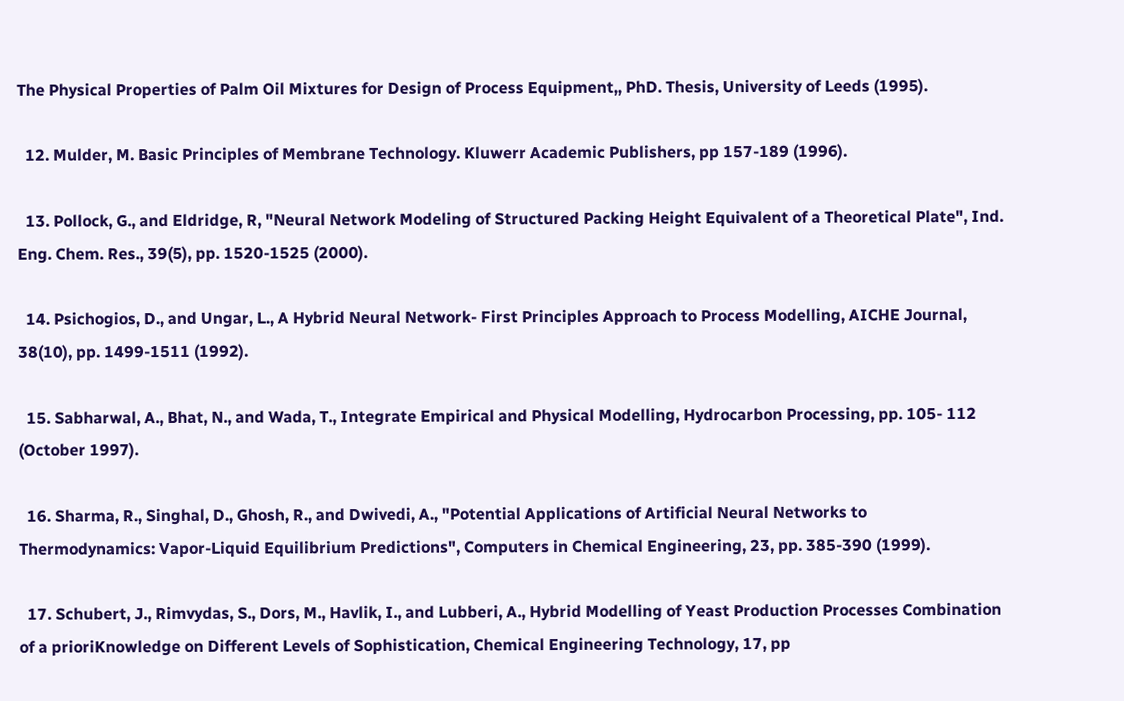The Physical Properties of Palm Oil Mixtures for Design of Process Equipment,, PhD. Thesis, University of Leeds (1995).

  12. Mulder, M. Basic Principles of Membrane Technology. Kluwerr Academic Publishers, pp 157-189 (1996).

  13. Pollock, G., and Eldridge, R, "Neural Network Modeling of Structured Packing Height Equivalent of a Theoretical Plate", Ind. Eng. Chem. Res., 39(5), pp. 1520-1525 (2000).

  14. Psichogios, D., and Ungar, L., A Hybrid Neural Network- First Principles Approach to Process Modelling, AICHE Journal, 38(10), pp. 1499-1511 (1992).

  15. Sabharwal, A., Bhat, N., and Wada, T., Integrate Empirical and Physical Modelling, Hydrocarbon Processing, pp. 105- 112 (October 1997).

  16. Sharma, R., Singhal, D., Ghosh, R., and Dwivedi, A., "Potential Applications of Artificial Neural Networks to Thermodynamics: Vapor-Liquid Equilibrium Predictions", Computers in Chemical Engineering, 23, pp. 385-390 (1999).

  17. Schubert, J., Rimvydas, S., Dors, M., Havlik, I., and Lubberi, A., Hybrid Modelling of Yeast Production Processes Combination of a prioriKnowledge on Different Levels of Sophistication, Chemical Engineering Technology, 17, pp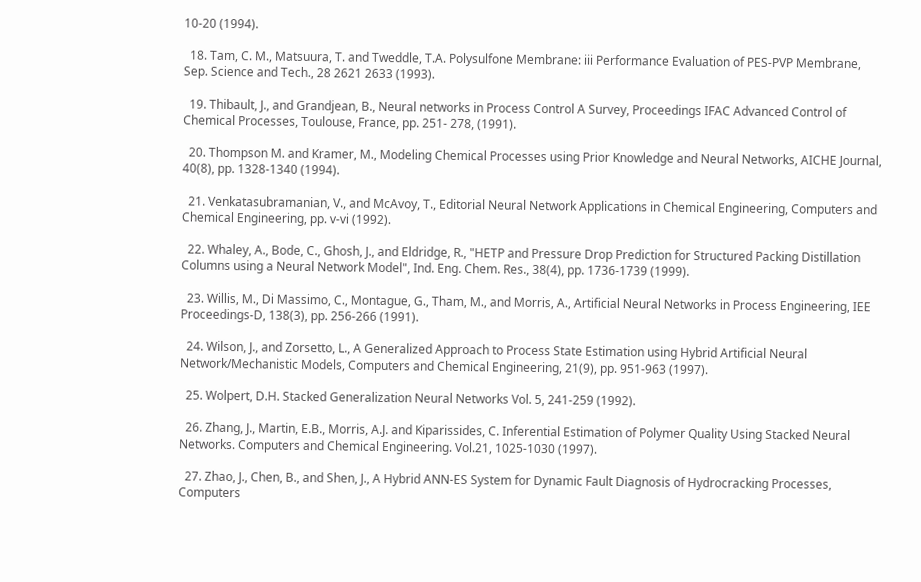10-20 (1994).

  18. Tam, C. M., Matsuura, T. and Tweddle, T.A. Polysulfone Membrane: iii Performance Evaluation of PES-PVP Membrane, Sep. Science and Tech., 28 2621 2633 (1993).

  19. Thibault, J., and Grandjean, B., Neural networks in Process Control A Survey, Proceedings IFAC Advanced Control of Chemical Processes, Toulouse, France, pp. 251- 278, (1991).

  20. Thompson M. and Kramer, M., Modeling Chemical Processes using Prior Knowledge and Neural Networks, AICHE Journal, 40(8), pp. 1328-1340 (1994).

  21. Venkatasubramanian, V., and McAvoy, T., Editorial Neural Network Applications in Chemical Engineering, Computers and Chemical Engineering, pp. v-vi (1992).

  22. Whaley, A., Bode, C., Ghosh, J., and Eldridge, R., "HETP and Pressure Drop Prediction for Structured Packing Distillation Columns using a Neural Network Model", Ind. Eng. Chem. Res., 38(4), pp. 1736-1739 (1999).

  23. Willis, M., Di Massimo, C., Montague, G., Tham, M., and Morris, A., Artificial Neural Networks in Process Engineering, IEE Proceedings-D, 138(3), pp. 256-266 (1991).

  24. Wilson, J., and Zorsetto, L., A Generalized Approach to Process State Estimation using Hybrid Artificial Neural Network/Mechanistic Models, Computers and Chemical Engineering, 21(9), pp. 951-963 (1997).

  25. Wolpert, D.H. Stacked Generalization Neural Networks Vol. 5, 241-259 (1992).

  26. Zhang, J., Martin, E.B., Morris, A.J. and Kiparissides, C. Inferential Estimation of Polymer Quality Using Stacked Neural Networks. Computers and Chemical Engineering. Vol.21, 1025-1030 (1997).

  27. Zhao, J., Chen, B., and Shen, J., A Hybrid ANN-ES System for Dynamic Fault Diagnosis of Hydrocracking Processes, Computers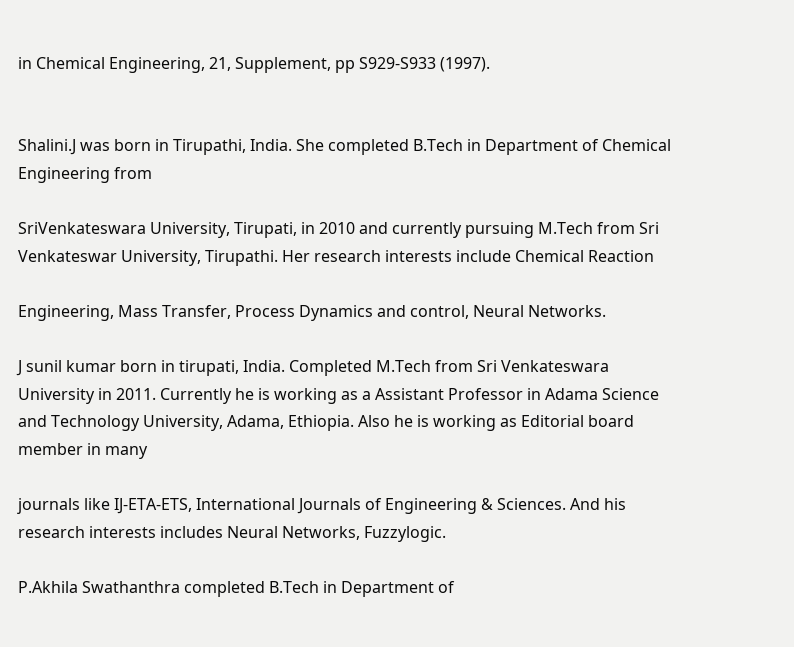in Chemical Engineering, 21, Supplement, pp S929-S933 (1997).


Shalini.J was born in Tirupathi, India. She completed B.Tech in Department of Chemical Engineering from

SriVenkateswara University, Tirupati, in 2010 and currently pursuing M.Tech from Sri Venkateswar University, Tirupathi. Her research interests include Chemical Reaction

Engineering, Mass Transfer, Process Dynamics and control, Neural Networks.

J sunil kumar born in tirupati, India. Completed M.Tech from Sri Venkateswara University in 2011. Currently he is working as a Assistant Professor in Adama Science and Technology University, Adama, Ethiopia. Also he is working as Editorial board member in many

journals like IJ-ETA-ETS, International Journals of Engineering & Sciences. And his research interests includes Neural Networks, Fuzzylogic.

P.Akhila Swathanthra completed B.Tech in Department of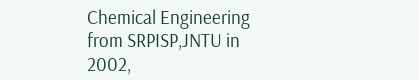Chemical Engineering from SRPISP,JNTU in 2002,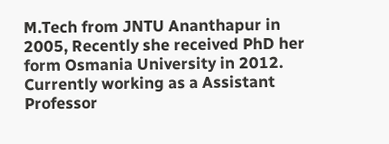M.Tech from JNTU Ananthapur in 2005, Recently she received PhD her form Osmania University in 2012. Currently working as a Assistant Professor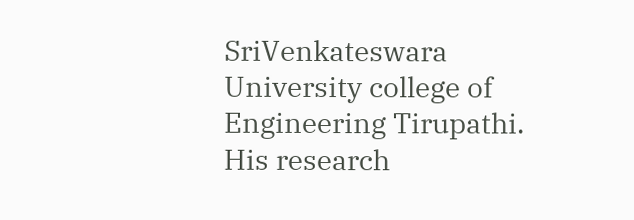SriVenkateswara University college of Engineering Tirupathi. His research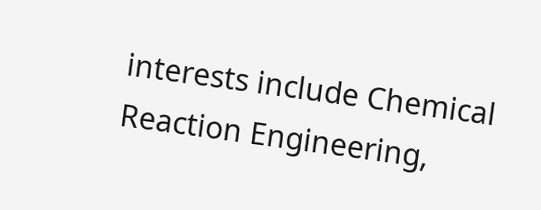interests include Chemical Reaction Engineering,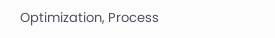Optimization, Process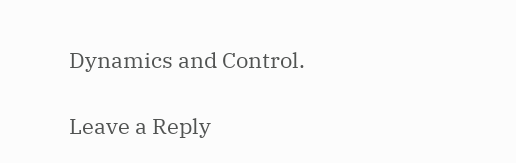Dynamics and Control.

Leave a Reply